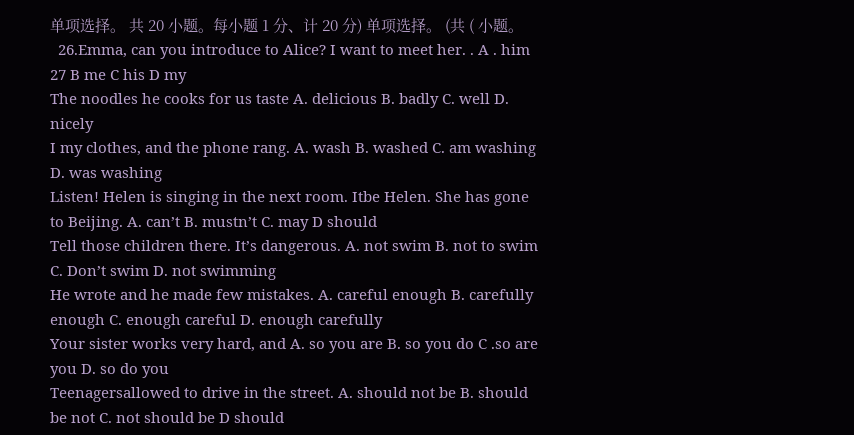单项选择。 共 20 小题。每小题 1 分、计 20 分) 单项选择。 (共 ( 小题。
  26.Emma, can you introduce to Alice? I want to meet her. . A . him 27 B me C his D my
The noodles he cooks for us taste A. delicious B. badly C. well D. nicely
I my clothes, and the phone rang. A. wash B. washed C. am washing D. was washing
Listen! Helen is singing in the next room. Itbe Helen. She has gone to Beijing. A. can’t B. mustn’t C. may D should
Tell those children there. It’s dangerous. A. not swim B. not to swim C. Don’t swim D. not swimming
He wrote and he made few mistakes. A. careful enough B. carefully enough C. enough careful D. enough carefully
Your sister works very hard, and A. so you are B. so you do C .so are you D. so do you
Teenagersallowed to drive in the street. A. should not be B. should be not C. not should be D should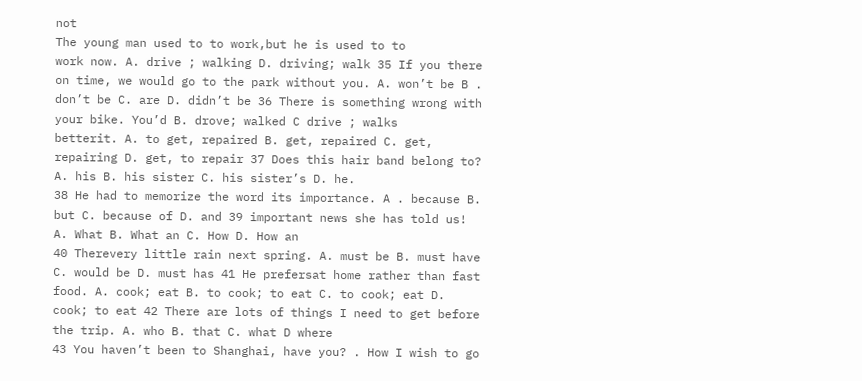not
The young man used to to work,but he is used to to
work now. A. drive ; walking D. driving; walk 35 If you there on time, we would go to the park without you. A. won’t be B . don’t be C. are D. didn’t be 36 There is something wrong with your bike. You’d B. drove; walked C drive ; walks
betterit. A. to get, repaired B. get, repaired C. get, repairing D. get, to repair 37 Does this hair band belong to? A. his B. his sister C. his sister’s D. he.
38 He had to memorize the word its importance. A . because B. but C. because of D. and 39 important news she has told us! A. What B. What an C. How D. How an
40 Therevery little rain next spring. A. must be B. must have C. would be D. must has 41 He prefersat home rather than fast food. A. cook; eat B. to cook; to eat C. to cook; eat D. cook; to eat 42 There are lots of things I need to get before the trip. A. who B. that C. what D where
43 You haven’t been to Shanghai, have you? . How I wish to go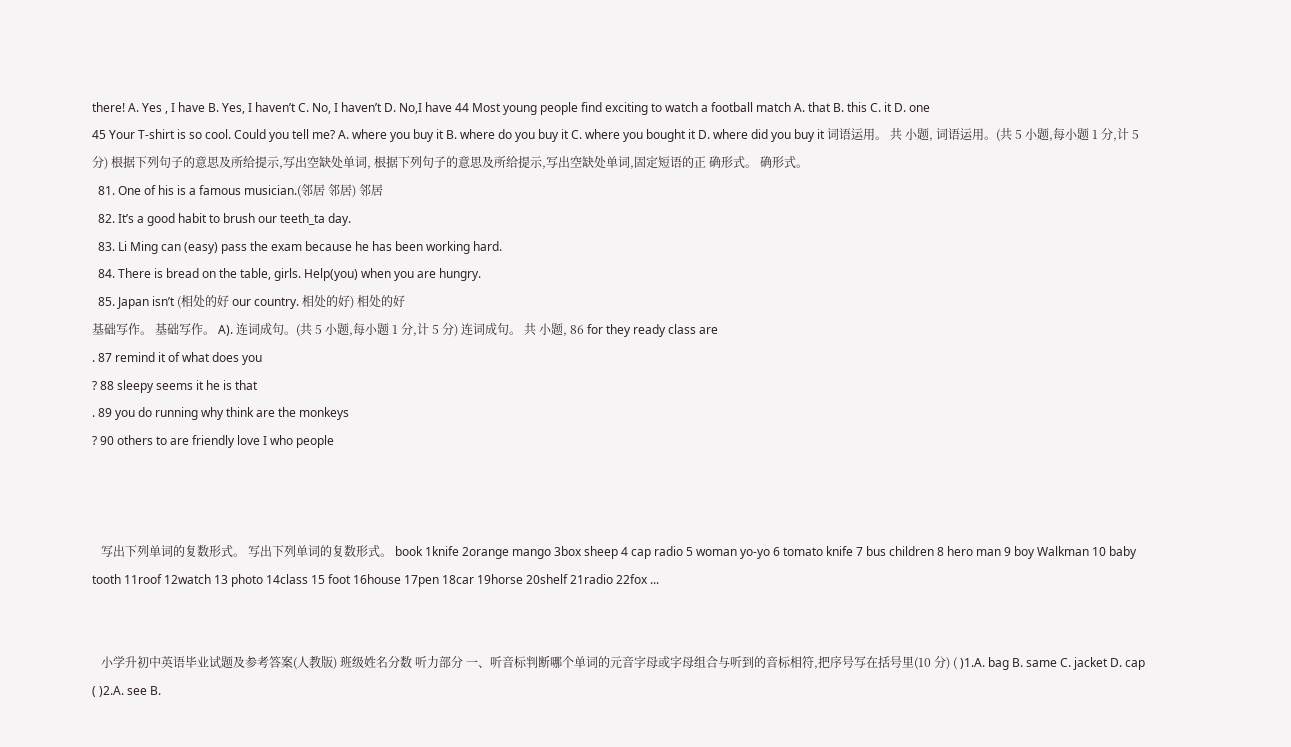there! A. Yes , I have B. Yes, I haven’t C. No, I haven’t D. No,I have 44 Most young people find exciting to watch a football match A. that B. this C. it D. one
45 Your T-shirt is so cool. Could you tell me? A. where you buy it B. where do you buy it C. where you bought it D. where did you buy it 词语运用。 共 小题, 词语运用。(共 5 小题,每小题 1 分,计 5 分) 根据下列句子的意思及所给提示,写出空缺处单词, 根据下列句子的意思及所给提示,写出空缺处单词,固定短语的正 确形式。 确形式。
  81. One of his is a famous musician.(邻居 邻居) 邻居
  82. It’s a good habit to brush our teeth_ta day.
  83. Li Ming can (easy) pass the exam because he has been working hard.
  84. There is bread on the table, girls. Help(you) when you are hungry.
  85. Japan isn’t (相处的好 our country. 相处的好) 相处的好
基础写作。 基础写作。 A). 连词成句。(共 5 小题,每小题 1 分,计 5 分) 连词成句。 共 小题, 86 for they ready class are
. 87 remind it of what does you
? 88 sleepy seems it he is that
. 89 you do running why think are the monkeys
? 90 others to are friendly love I who people



   写出下列单词的复数形式。 写出下列单词的复数形式。 book 1knife 2orange mango 3box sheep 4 cap radio 5 woman yo-yo 6 tomato knife 7 bus children 8 hero man 9 boy Walkman 10 baby tooth 11roof 12watch 13 photo 14class 15 foot 16house 17pen 18car 19horse 20shelf 21radio 22fox ...


   小学升初中英语毕业试题及参考答案(人教版) 班级姓名分数 听力部分 一、听音标判断哪个单词的元音字母或字母组合与听到的音标相符,把序号写在括号里(10 分) ( )1.A. bag B. same C. jacket D. cap ( )2.A. see B.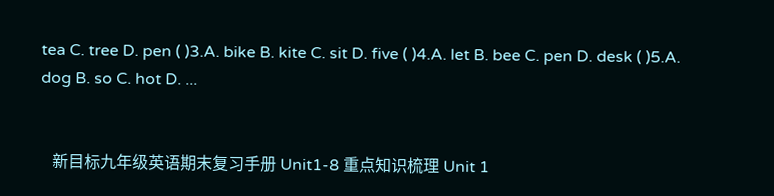tea C. tree D. pen ( )3.A. bike B. kite C. sit D. five ( )4.A. let B. bee C. pen D. desk ( )5.A. dog B. so C. hot D. ...


   新目标九年级英语期末复习手册 Unit1-8 重点知识梳理 Unit 1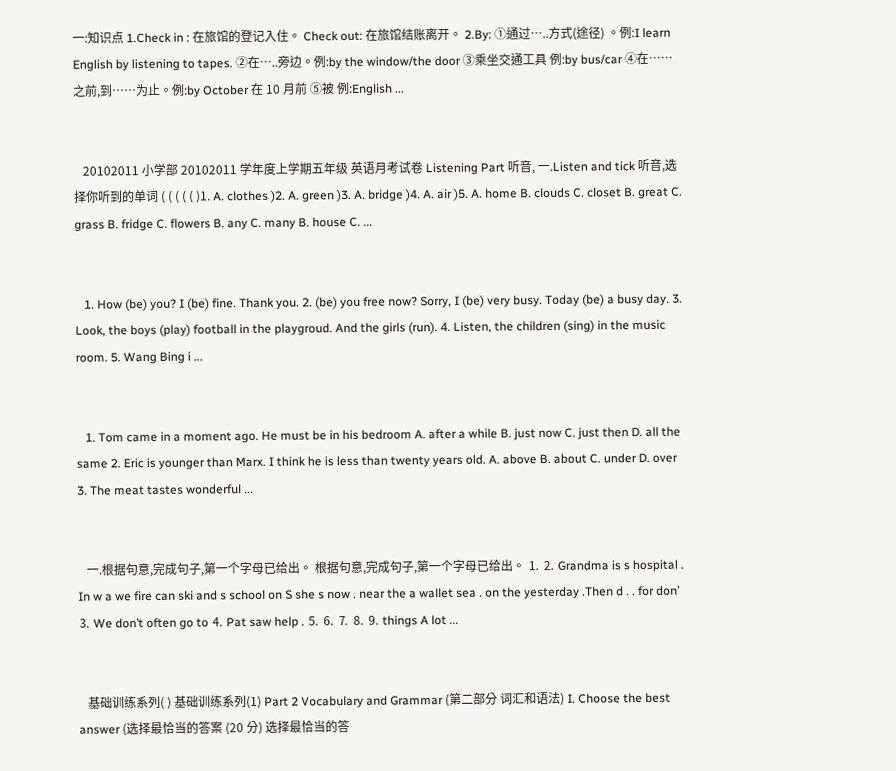一:知识点 1.Check in : 在旅馆的登记入住。 Check out: 在旅馆结账离开。 2.By: ①通过…..方式(途径) 。例:I learn English by listening to tapes. ②在…..旁边。例:by the window/the door ③乘坐交通工具 例:by bus/car ④在……之前,到……为止。例:by October 在 10 月前 ⑤被 例:English ...


   20102011 小学部 20102011 学年度上学期五年级 英语月考试卷 Listening Part 听音, 一.Listen and tick 听音,选择你听到的单词 ( ( ( ( ( )1. A. clothes )2. A. green )3. A. bridge )4. A. air )5. A. home B. clouds C. closet B. great C. grass B. fridge C. flowers B. any C. many B. house C. ...


   1. How (be) you? I (be) fine. Thank you. 2. (be) you free now? Sorry, I (be) very busy. Today (be) a busy day. 3. Look, the boys (play) football in the playgroud. And the girls (run). 4. Listen, the children (sing) in the music room. 5. Wang Bing i ...


   1. Tom came in a moment ago. He must be in his bedroom A. after a while B. just now C. just then D. all the same 2. Eric is younger than Marx. I think he is less than twenty years old. A. above B. about C. under D. over 3. The meat tastes wonderful ...


   一.根据句意,完成句子,第一个字母已给出。 根据句意,完成句子,第一个字母已给出。 ⒈ ⒉ Grandma is s hospital . In w a we fire can ski and s school on S she s now . near the a wallet sea . on the yesterday .Then d . . for don’ ⒊ We don’t often go to ⒋ Pat saw help . ⒌ ⒍ ⒎ ⒏ ⒐ things A lot ...


   基础训练系列( ) 基础训练系列(1) Part 2 Vocabulary and Grammar (第二部分 词汇和语法) I. Choose the best answer (选择最恰当的答案 (20 分) 选择最恰当的答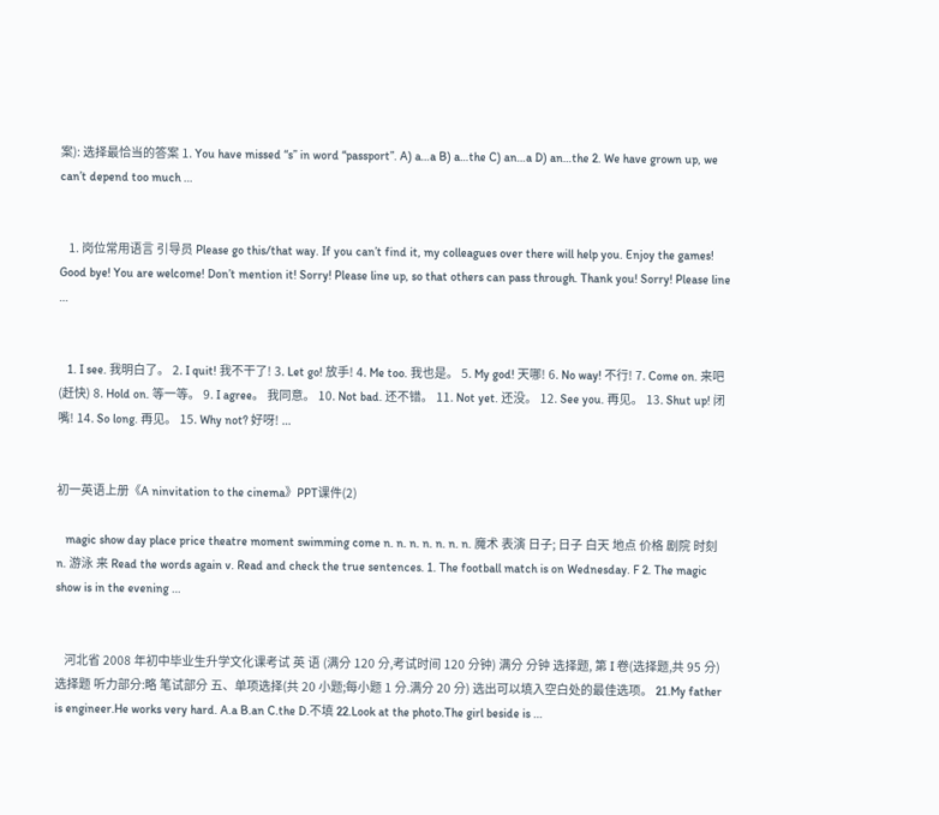案): 选择最恰当的答案 1. You have missed “s” in word “passport”. A) a…a B) a…the C) an…a D) an…the 2. We have grown up, we can’t depend too much ...


   1. 岗位常用语言 引导员 Please go this/that way. If you can’t find it, my colleagues over there will help you. Enjoy the games! Good bye! You are welcome! Don’t mention it! Sorry! Please line up, so that others can pass through. Thank you! Sorry! Please line ...


   1. I see. 我明白了。 2. I quit! 我不干了! 3. Let go! 放手! 4. Me too. 我也是。 5. My god! 天哪! 6. No way! 不行! 7. Come on. 来吧(赶快) 8. Hold on. 等一等。 9. I agree。 我同意。 10. Not bad. 还不错。 11. Not yet. 还没。 12. See you. 再见。 13. Shut up! 闭嘴! 14. So long. 再见。 15. Why not? 好呀! ...


初一英语上册《A ninvitation to the cinema》PPT课件(2)

   magic show day place price theatre moment swimming come n. n. n. n. n. n. n. 魔术 表演 日子; 日子 白天 地点 价格 剧院 时刻 n. 游泳 来 Read the words again v. Read and check the true sentences. 1. The football match is on Wednesday. F 2. The magic show is in the evening ...


   河北省 2008 年初中毕业生升学文化课考试 英 语 (满分 120 分,考试时间 120 分钟) 满分 分钟 选择题, 第 I 卷(选择题,共 95 分) 选择题 听力部分:略 笔试部分 五、单项选择(共 20 小题;每小题 1 分.满分 20 分) 选出可以填入空白处的最佳选项。 21.My father is engineer.He works very hard. A.a B.an C.the D.不填 22.Look at the photo.The girl beside is ...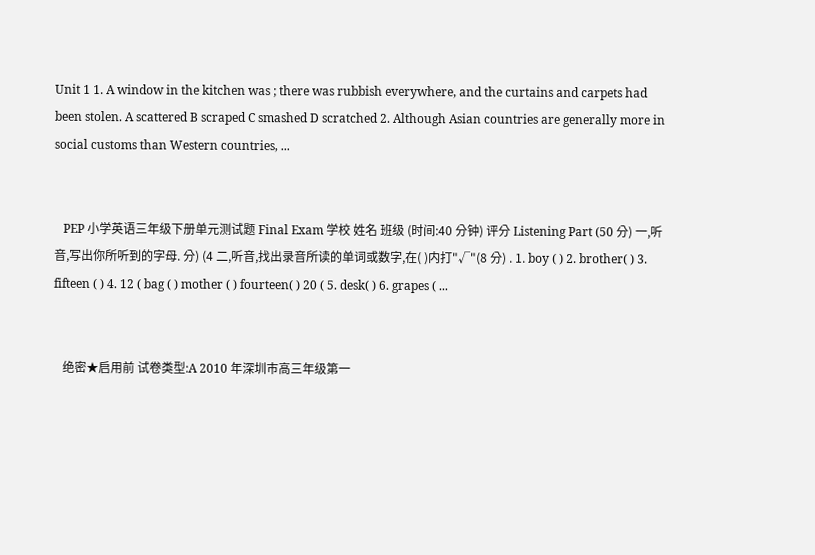Unit 1 1. A window in the kitchen was ; there was rubbish everywhere, and the curtains and carpets had been stolen. A scattered B scraped C smashed D scratched 2. Although Asian countries are generally more in social customs than Western countries, ...


   PEP 小学英语三年级下册单元测试题 Final Exam 学校 姓名 班级 (时间:40 分钟) 评分 Listening Part (50 分) 一,听音,写出你所听到的字母. 分) (4 二,听音,找出录音所读的单词或数字,在( )内打"√"(8 分) . 1. boy ( ) 2. brother( ) 3. fifteen ( ) 4. 12 ( bag ( ) mother ( ) fourteen( ) 20 ( 5. desk( ) 6. grapes ( ...


   绝密★启用前 试卷类型:A 2010 年深圳市高三年级第一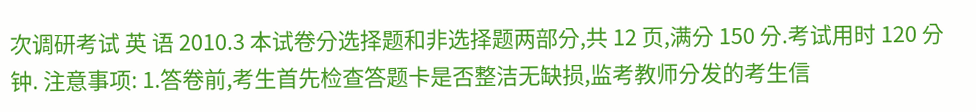次调研考试 英 语 2010.3 本试卷分选择题和非选择题两部分,共 12 页,满分 150 分.考试用时 120 分钟. 注意事项: 1.答卷前,考生首先检查答题卡是否整洁无缺损,监考教师分发的考生信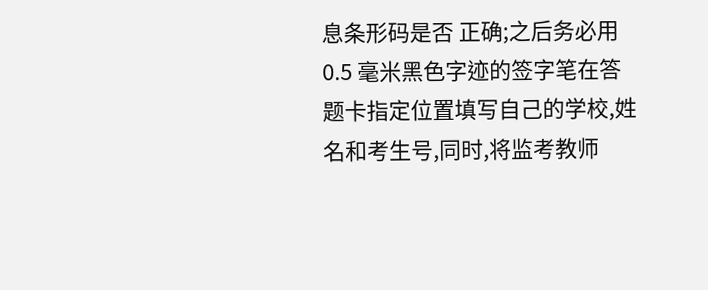息条形码是否 正确;之后务必用 0.5 毫米黑色字迹的签字笔在答题卡指定位置填写自己的学校,姓 名和考生号,同时,将监考教师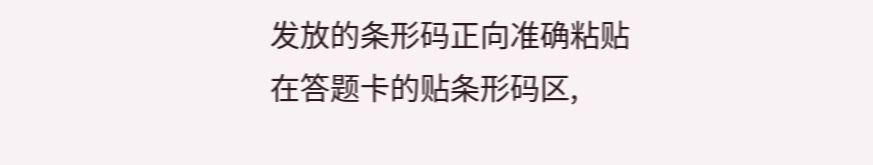发放的条形码正向准确粘贴在答题卡的贴条形码区,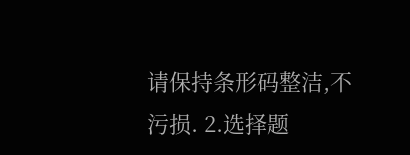请保持条形码整洁,不污损. 2.选择题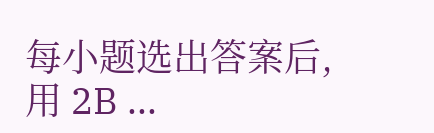每小题选出答案后,用 2B ...